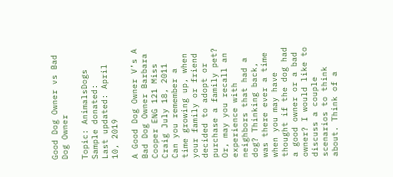Good Dog Owner vs Bad Dog Owner

Topic: AnimalsDogs
Sample donated:
Last updated: April 10, 2019

A Good Dog Owner V’s A Bad Dog Owner Barbara Cooper ENG 121 Miss Craig July 18, 2011 Can you remember a time growing up, when your family or friend decided to adopt or purchase a family pet? Or, may you recall an experience with neighbors that had a dog? Thinking back, was there ever a time when you may have thought if the dog had a good owner or a bad owner? I would like to discuss a couple scenarios to think about. Think of a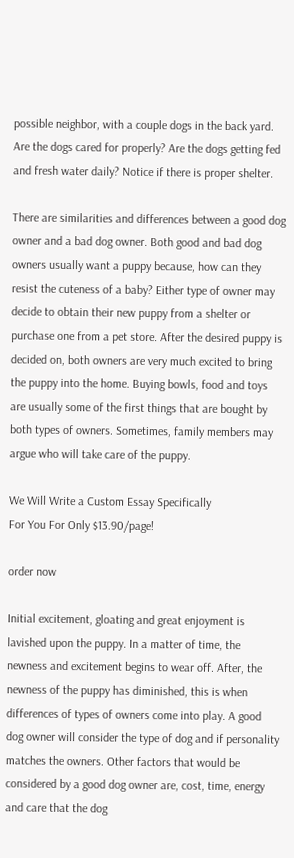possible neighbor, with a couple dogs in the back yard. Are the dogs cared for properly? Are the dogs getting fed and fresh water daily? Notice if there is proper shelter.

There are similarities and differences between a good dog owner and a bad dog owner. Both good and bad dog owners usually want a puppy because, how can they resist the cuteness of a baby? Either type of owner may decide to obtain their new puppy from a shelter or purchase one from a pet store. After the desired puppy is decided on, both owners are very much excited to bring the puppy into the home. Buying bowls, food and toys are usually some of the first things that are bought by both types of owners. Sometimes, family members may argue who will take care of the puppy.

We Will Write a Custom Essay Specifically
For You For Only $13.90/page!

order now

Initial excitement, gloating and great enjoyment is lavished upon the puppy. In a matter of time, the newness and excitement begins to wear off. After, the newness of the puppy has diminished, this is when differences of types of owners come into play. A good dog owner will consider the type of dog and if personality matches the owners. Other factors that would be considered by a good dog owner are, cost, time, energy and care that the dog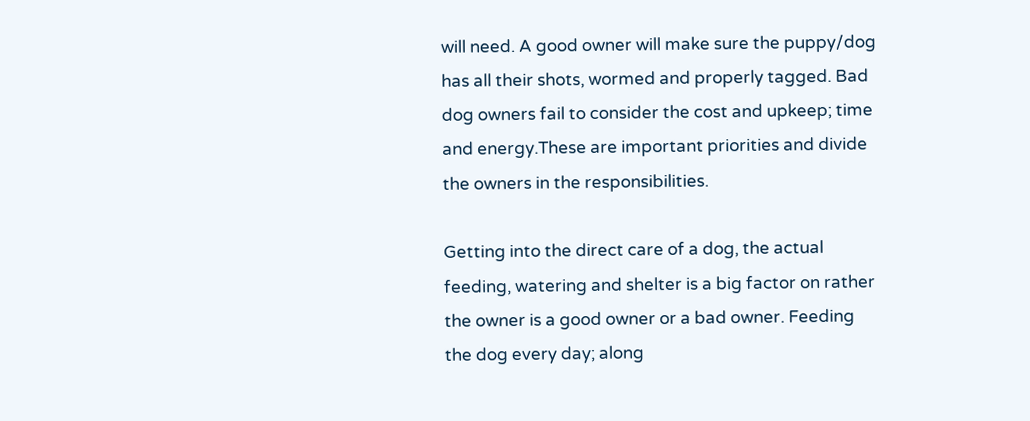will need. A good owner will make sure the puppy/dog has all their shots, wormed and properly tagged. Bad dog owners fail to consider the cost and upkeep; time and energy.These are important priorities and divide the owners in the responsibilities.

Getting into the direct care of a dog, the actual feeding, watering and shelter is a big factor on rather the owner is a good owner or a bad owner. Feeding the dog every day; along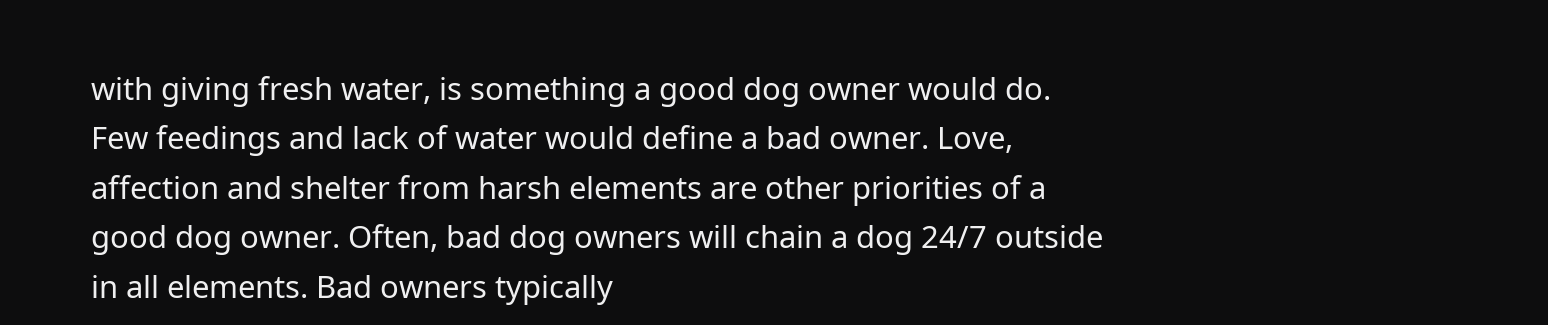with giving fresh water, is something a good dog owner would do. Few feedings and lack of water would define a bad owner. Love, affection and shelter from harsh elements are other priorities of a good dog owner. Often, bad dog owners will chain a dog 24/7 outside in all elements. Bad owners typically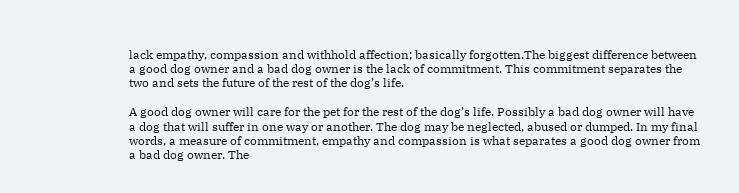lack empathy, compassion and withhold affection; basically forgotten.The biggest difference between a good dog owner and a bad dog owner is the lack of commitment. This commitment separates the two and sets the future of the rest of the dog’s life.

A good dog owner will care for the pet for the rest of the dog’s life. Possibly a bad dog owner will have a dog that will suffer in one way or another. The dog may be neglected, abused or dumped. In my final words, a measure of commitment, empathy and compassion is what separates a good dog owner from a bad dog owner. The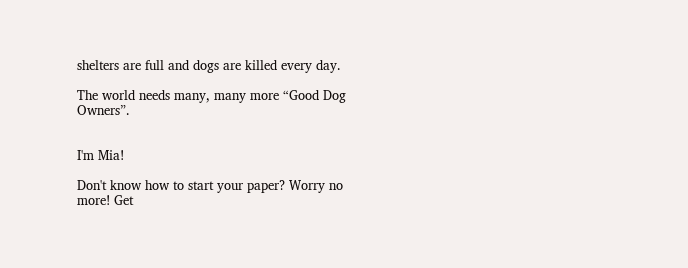shelters are full and dogs are killed every day.

The world needs many, many more “Good Dog Owners”.


I'm Mia!

Don't know how to start your paper? Worry no more! Get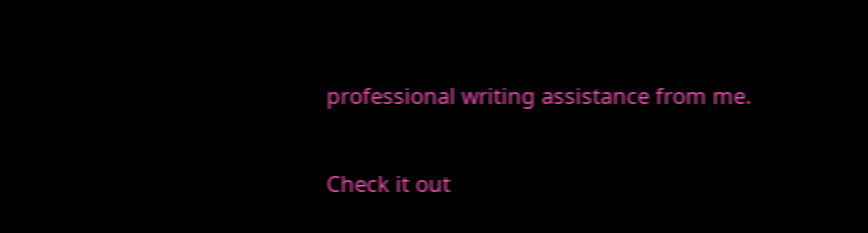professional writing assistance from me.

Check it out